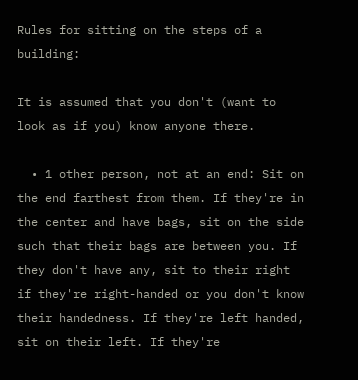Rules for sitting on the steps of a building:

It is assumed that you don't (want to look as if you) know anyone there.

  • 1 other person, not at an end: Sit on the end farthest from them. If they're in the center and have bags, sit on the side such that their bags are between you. If they don't have any, sit to their right if they're right-handed or you don't know their handedness. If they're left handed, sit on their left. If they're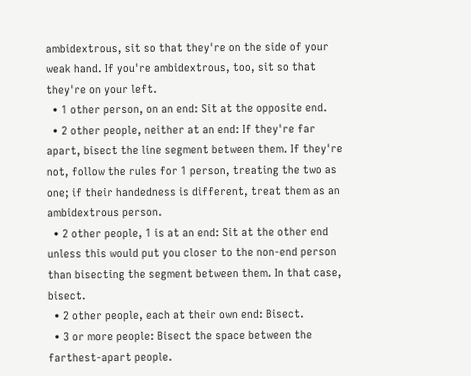ambidextrous, sit so that they're on the side of your weak hand. If you're ambidextrous, too, sit so that they're on your left.
  • 1 other person, on an end: Sit at the opposite end.
  • 2 other people, neither at an end: If they're far apart, bisect the line segment between them. If they're not, follow the rules for 1 person, treating the two as one; if their handedness is different, treat them as an ambidextrous person.
  • 2 other people, 1 is at an end: Sit at the other end unless this would put you closer to the non-end person than bisecting the segment between them. In that case, bisect.
  • 2 other people, each at their own end: Bisect.
  • 3 or more people: Bisect the space between the farthest-apart people.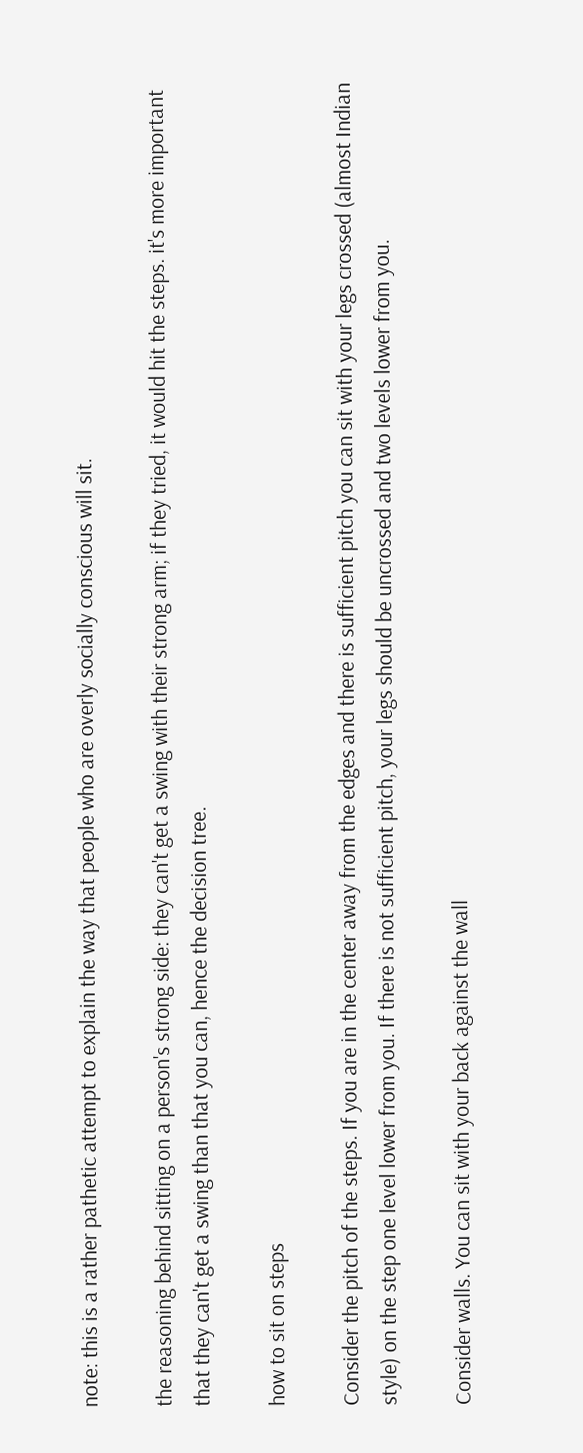note: this is a rather pathetic attempt to explain the way that people who are overly socially conscious will sit.

the reasoning behind sitting on a person's strong side: they can't get a swing with their strong arm; if they tried, it would hit the steps. it's more important that they can't get a swing than that you can, hence the decision tree.

how to sit on steps

Consider the pitch of the steps. If you are in the center away from the edges and there is sufficient pitch you can sit with your legs crossed (almost Indian style) on the step one level lower from you. If there is not sufficient pitch, your legs should be uncrossed and two levels lower from you.

Consider walls. You can sit with your back against the wall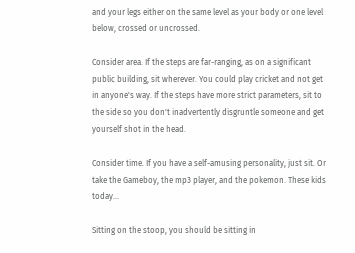and your legs either on the same level as your body or one level below, crossed or uncrossed.

Consider area. If the steps are far-ranging, as on a significant public building, sit wherever. You could play cricket and not get in anyone's way. If the steps have more strict parameters, sit to the side so you don't inadvertently disgruntle someone and get yourself shot in the head.

Consider time. If you have a self-amusing personality, just sit. Or take the Gameboy, the mp3 player, and the pokemon. These kids today...

Sitting on the stoop, you should be sitting in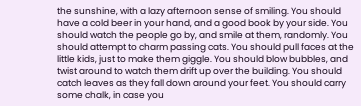the sunshine, with a lazy afternoon sense of smiling. You should have a cold beer in your hand, and a good book by your side. You should watch the people go by, and smile at them, randomly. You should attempt to charm passing cats. You should pull faces at the little kids, just to make them giggle. You should blow bubbles, and twist around to watch them drift up over the building. You should catch leaves as they fall down around your feet. You should carry some chalk, in case you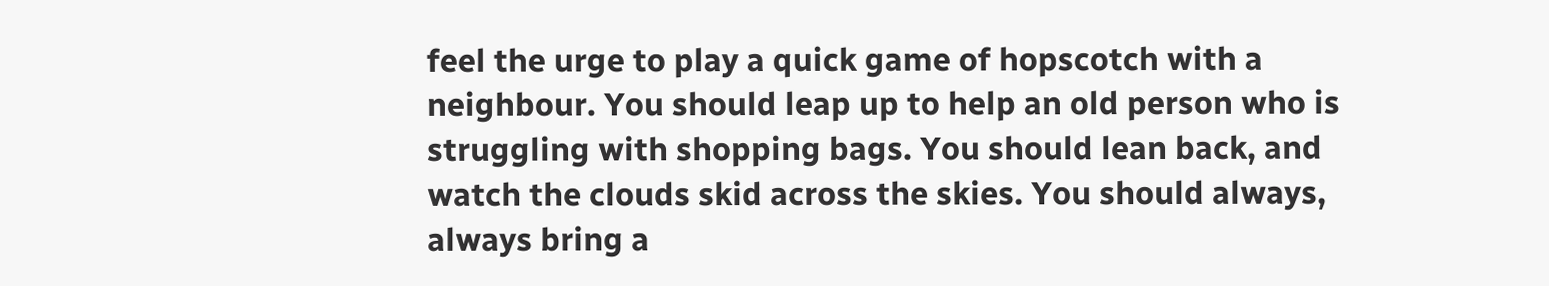feel the urge to play a quick game of hopscotch with a neighbour. You should leap up to help an old person who is struggling with shopping bags. You should lean back, and watch the clouds skid across the skies. You should always, always bring a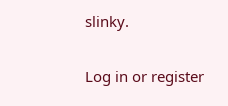slinky.

Log in or register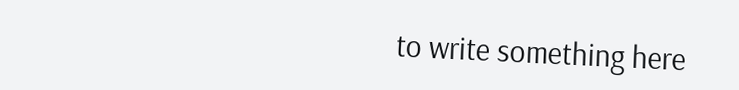to write something here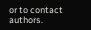or to contact authors.